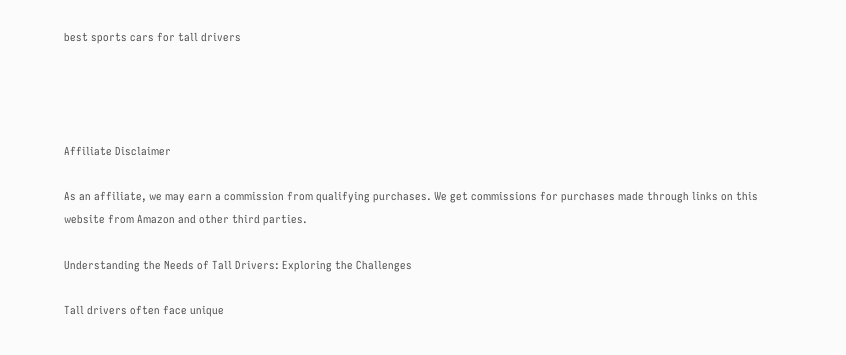best sports cars for tall drivers




Affiliate Disclaimer

As an affiliate, we may earn a commission from qualifying purchases. We get commissions for purchases made through links on this website from Amazon and other third parties.

Understanding the Needs of Tall Drivers: Exploring the Challenges

Tall drivers often face unique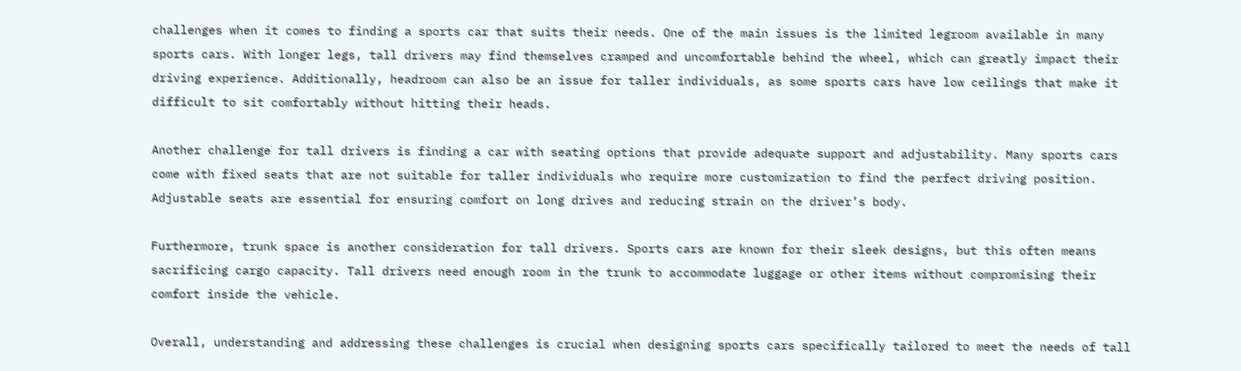challenges when it comes to finding a sports car that suits their needs. One of the main issues is the limited legroom available in many sports cars. With longer legs, tall drivers may find themselves cramped and uncomfortable behind the wheel, which can greatly impact their driving experience. Additionally, headroom can also be an issue for taller individuals, as some sports cars have low ceilings that make it difficult to sit comfortably without hitting their heads.

Another challenge for tall drivers is finding a car with seating options that provide adequate support and adjustability. Many sports cars come with fixed seats that are not suitable for taller individuals who require more customization to find the perfect driving position. Adjustable seats are essential for ensuring comfort on long drives and reducing strain on the driver’s body.

Furthermore, trunk space is another consideration for tall drivers. Sports cars are known for their sleek designs, but this often means sacrificing cargo capacity. Tall drivers need enough room in the trunk to accommodate luggage or other items without compromising their comfort inside the vehicle.

Overall, understanding and addressing these challenges is crucial when designing sports cars specifically tailored to meet the needs of tall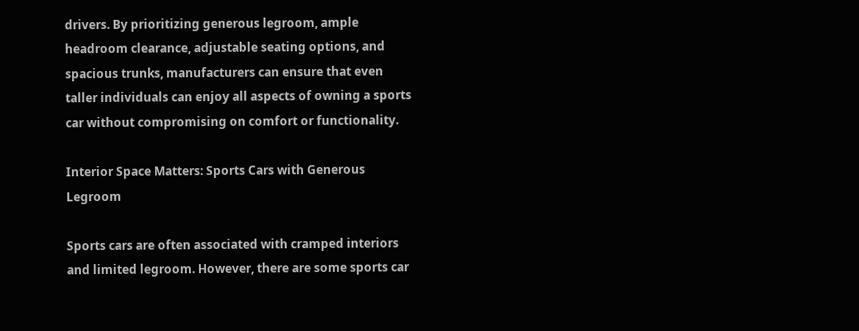drivers. By prioritizing generous legroom, ample headroom clearance, adjustable seating options, and spacious trunks, manufacturers can ensure that even taller individuals can enjoy all aspects of owning a sports car without compromising on comfort or functionality.

Interior Space Matters: Sports Cars with Generous Legroom

Sports cars are often associated with cramped interiors and limited legroom. However, there are some sports car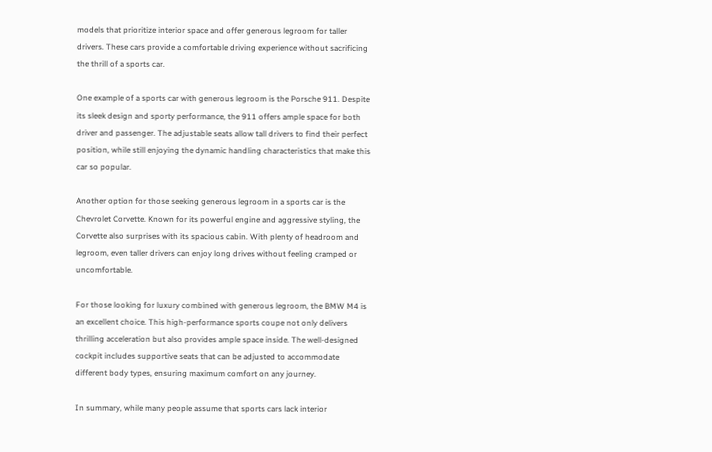models that prioritize interior space and offer generous legroom for taller drivers. These cars provide a comfortable driving experience without sacrificing the thrill of a sports car.

One example of a sports car with generous legroom is the Porsche 911. Despite its sleek design and sporty performance, the 911 offers ample space for both driver and passenger. The adjustable seats allow tall drivers to find their perfect position, while still enjoying the dynamic handling characteristics that make this car so popular.

Another option for those seeking generous legroom in a sports car is the Chevrolet Corvette. Known for its powerful engine and aggressive styling, the Corvette also surprises with its spacious cabin. With plenty of headroom and legroom, even taller drivers can enjoy long drives without feeling cramped or uncomfortable.

For those looking for luxury combined with generous legroom, the BMW M4 is an excellent choice. This high-performance sports coupe not only delivers thrilling acceleration but also provides ample space inside. The well-designed cockpit includes supportive seats that can be adjusted to accommodate different body types, ensuring maximum comfort on any journey.

In summary, while many people assume that sports cars lack interior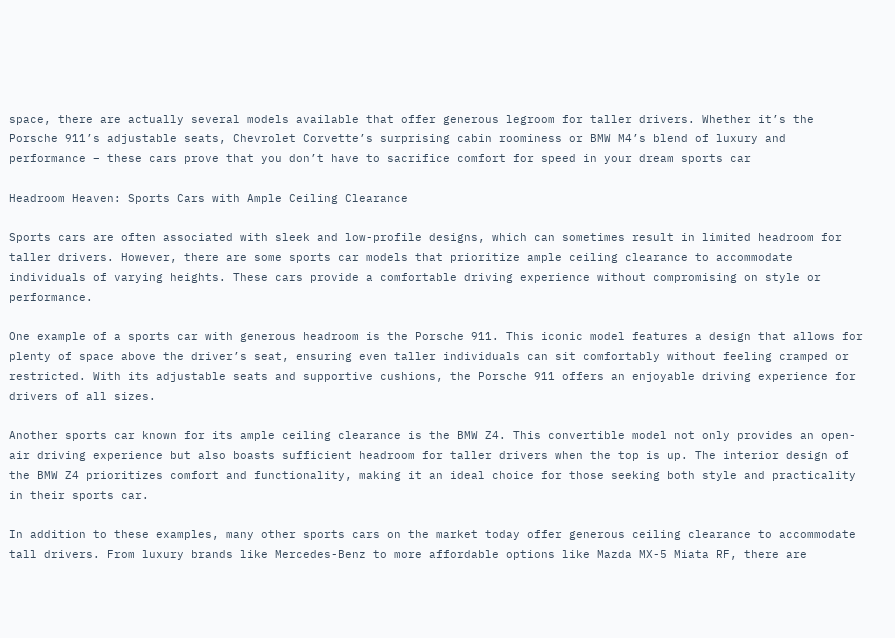space, there are actually several models available that offer generous legroom for taller drivers. Whether it’s the Porsche 911’s adjustable seats, Chevrolet Corvette’s surprising cabin roominess or BMW M4’s blend of luxury and performance – these cars prove that you don’t have to sacrifice comfort for speed in your dream sports car

Headroom Heaven: Sports Cars with Ample Ceiling Clearance

Sports cars are often associated with sleek and low-profile designs, which can sometimes result in limited headroom for taller drivers. However, there are some sports car models that prioritize ample ceiling clearance to accommodate individuals of varying heights. These cars provide a comfortable driving experience without compromising on style or performance.

One example of a sports car with generous headroom is the Porsche 911. This iconic model features a design that allows for plenty of space above the driver’s seat, ensuring even taller individuals can sit comfortably without feeling cramped or restricted. With its adjustable seats and supportive cushions, the Porsche 911 offers an enjoyable driving experience for drivers of all sizes.

Another sports car known for its ample ceiling clearance is the BMW Z4. This convertible model not only provides an open-air driving experience but also boasts sufficient headroom for taller drivers when the top is up. The interior design of the BMW Z4 prioritizes comfort and functionality, making it an ideal choice for those seeking both style and practicality in their sports car.

In addition to these examples, many other sports cars on the market today offer generous ceiling clearance to accommodate tall drivers. From luxury brands like Mercedes-Benz to more affordable options like Mazda MX-5 Miata RF, there are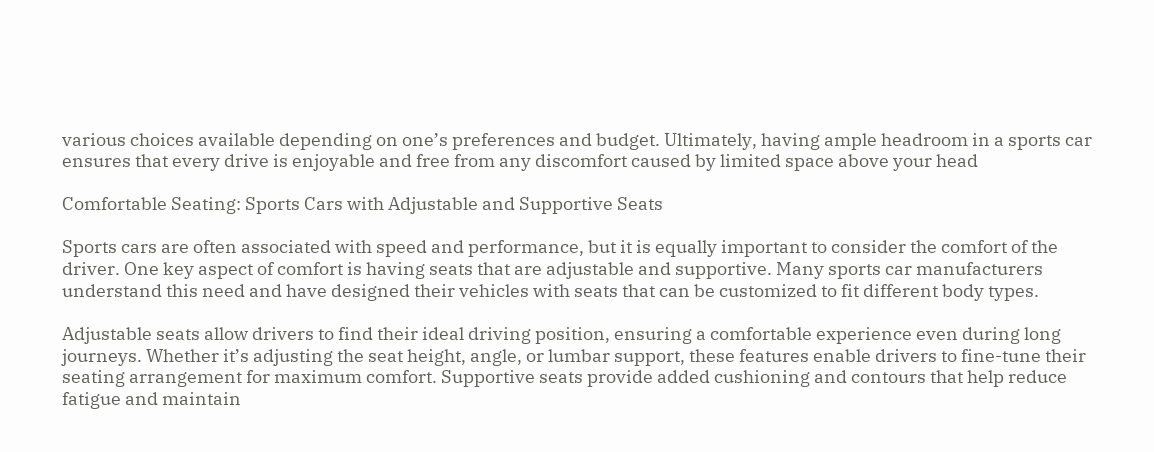various choices available depending on one’s preferences and budget. Ultimately, having ample headroom in a sports car ensures that every drive is enjoyable and free from any discomfort caused by limited space above your head

Comfortable Seating: Sports Cars with Adjustable and Supportive Seats

Sports cars are often associated with speed and performance, but it is equally important to consider the comfort of the driver. One key aspect of comfort is having seats that are adjustable and supportive. Many sports car manufacturers understand this need and have designed their vehicles with seats that can be customized to fit different body types.

Adjustable seats allow drivers to find their ideal driving position, ensuring a comfortable experience even during long journeys. Whether it’s adjusting the seat height, angle, or lumbar support, these features enable drivers to fine-tune their seating arrangement for maximum comfort. Supportive seats provide added cushioning and contours that help reduce fatigue and maintain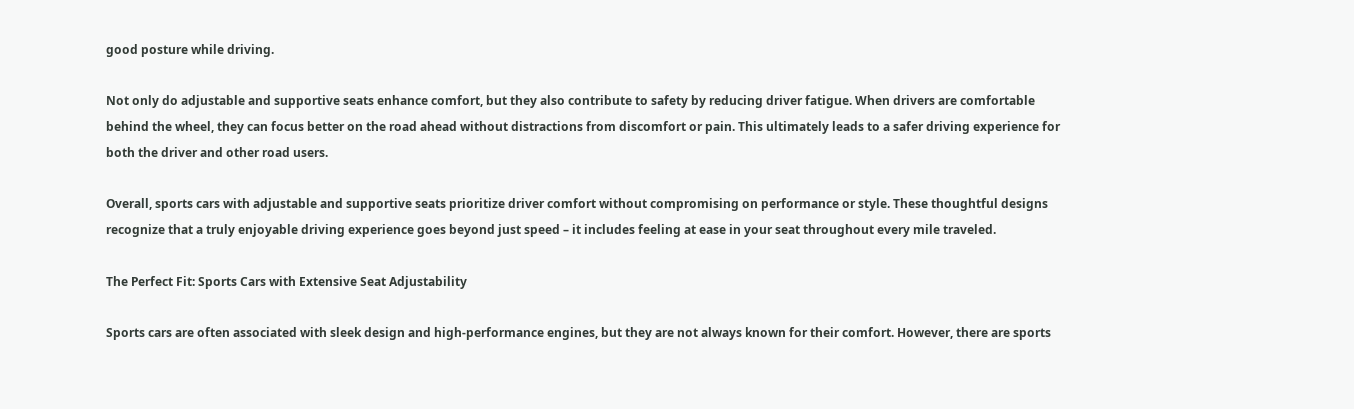good posture while driving.

Not only do adjustable and supportive seats enhance comfort, but they also contribute to safety by reducing driver fatigue. When drivers are comfortable behind the wheel, they can focus better on the road ahead without distractions from discomfort or pain. This ultimately leads to a safer driving experience for both the driver and other road users.

Overall, sports cars with adjustable and supportive seats prioritize driver comfort without compromising on performance or style. These thoughtful designs recognize that a truly enjoyable driving experience goes beyond just speed – it includes feeling at ease in your seat throughout every mile traveled.

The Perfect Fit: Sports Cars with Extensive Seat Adjustability

Sports cars are often associated with sleek design and high-performance engines, but they are not always known for their comfort. However, there are sports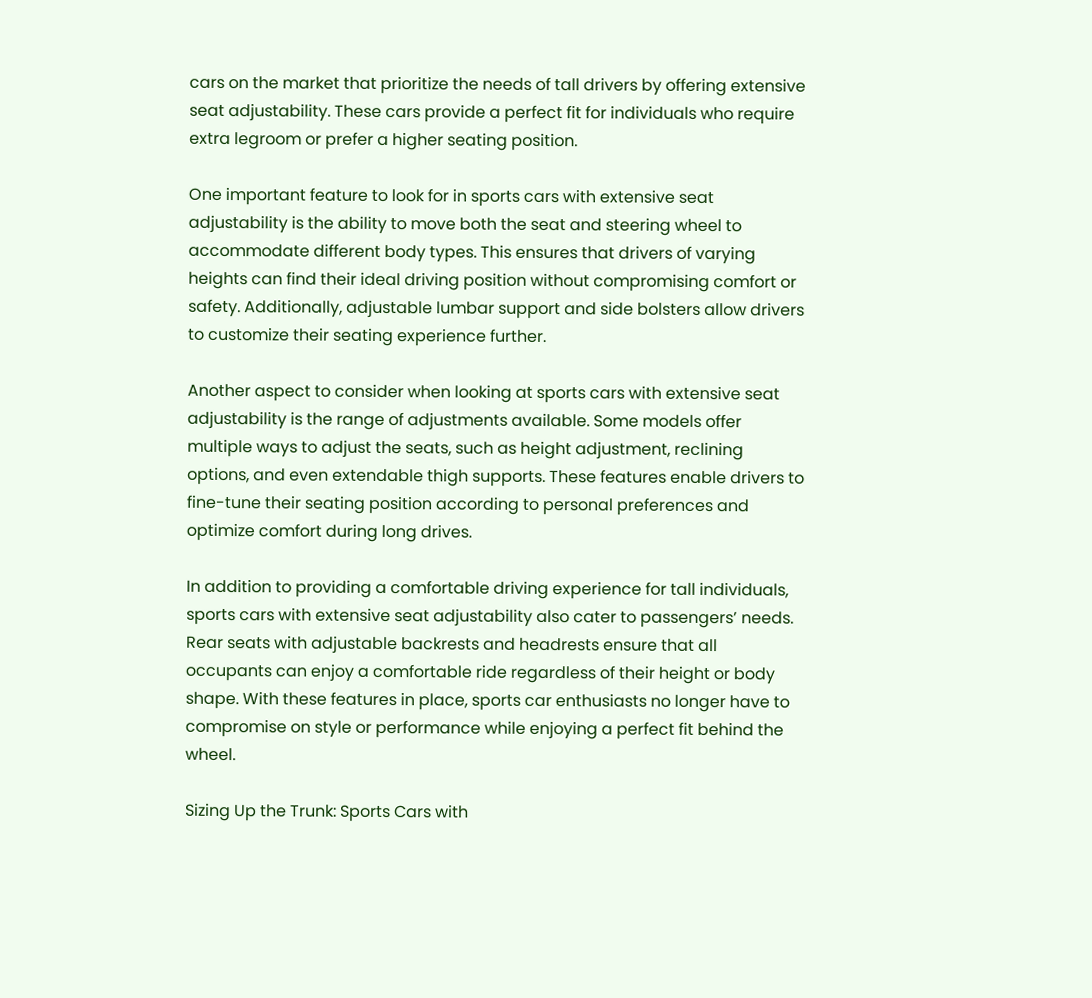cars on the market that prioritize the needs of tall drivers by offering extensive seat adjustability. These cars provide a perfect fit for individuals who require extra legroom or prefer a higher seating position.

One important feature to look for in sports cars with extensive seat adjustability is the ability to move both the seat and steering wheel to accommodate different body types. This ensures that drivers of varying heights can find their ideal driving position without compromising comfort or safety. Additionally, adjustable lumbar support and side bolsters allow drivers to customize their seating experience further.

Another aspect to consider when looking at sports cars with extensive seat adjustability is the range of adjustments available. Some models offer multiple ways to adjust the seats, such as height adjustment, reclining options, and even extendable thigh supports. These features enable drivers to fine-tune their seating position according to personal preferences and optimize comfort during long drives.

In addition to providing a comfortable driving experience for tall individuals, sports cars with extensive seat adjustability also cater to passengers’ needs. Rear seats with adjustable backrests and headrests ensure that all occupants can enjoy a comfortable ride regardless of their height or body shape. With these features in place, sports car enthusiasts no longer have to compromise on style or performance while enjoying a perfect fit behind the wheel.

Sizing Up the Trunk: Sports Cars with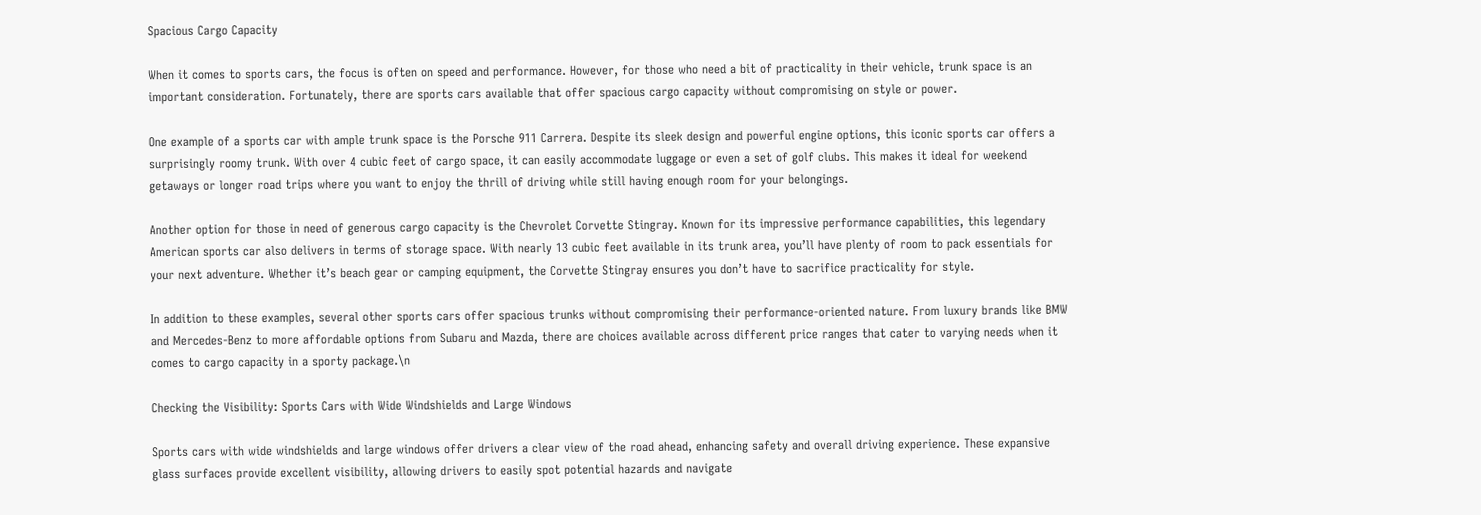Spacious Cargo Capacity

When it comes to sports cars, the focus is often on speed and performance. However, for those who need a bit of practicality in their vehicle, trunk space is an important consideration. Fortunately, there are sports cars available that offer spacious cargo capacity without compromising on style or power.

One example of a sports car with ample trunk space is the Porsche 911 Carrera. Despite its sleek design and powerful engine options, this iconic sports car offers a surprisingly roomy trunk. With over 4 cubic feet of cargo space, it can easily accommodate luggage or even a set of golf clubs. This makes it ideal for weekend getaways or longer road trips where you want to enjoy the thrill of driving while still having enough room for your belongings.

Another option for those in need of generous cargo capacity is the Chevrolet Corvette Stingray. Known for its impressive performance capabilities, this legendary American sports car also delivers in terms of storage space. With nearly 13 cubic feet available in its trunk area, you’ll have plenty of room to pack essentials for your next adventure. Whether it’s beach gear or camping equipment, the Corvette Stingray ensures you don’t have to sacrifice practicality for style.

In addition to these examples, several other sports cars offer spacious trunks without compromising their performance-oriented nature. From luxury brands like BMW and Mercedes-Benz to more affordable options from Subaru and Mazda, there are choices available across different price ranges that cater to varying needs when it comes to cargo capacity in a sporty package.\n

Checking the Visibility: Sports Cars with Wide Windshields and Large Windows

Sports cars with wide windshields and large windows offer drivers a clear view of the road ahead, enhancing safety and overall driving experience. These expansive glass surfaces provide excellent visibility, allowing drivers to easily spot potential hazards and navigate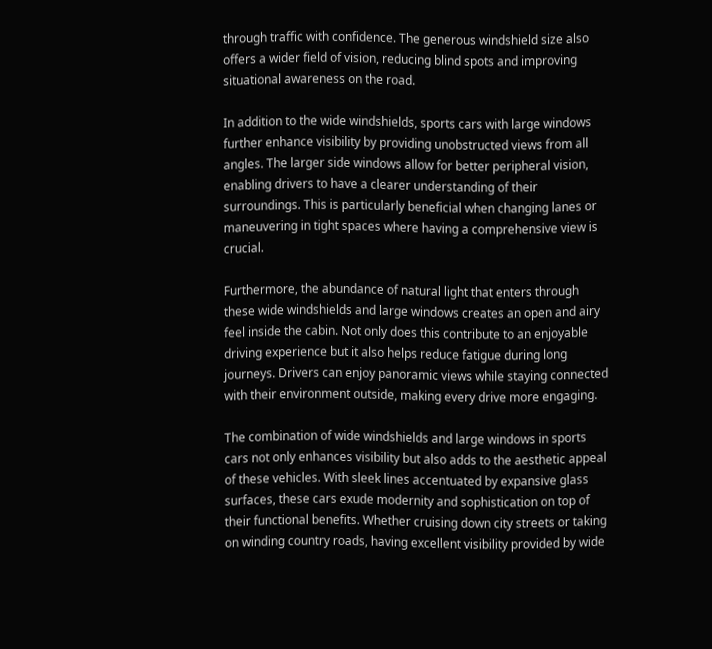through traffic with confidence. The generous windshield size also offers a wider field of vision, reducing blind spots and improving situational awareness on the road.

In addition to the wide windshields, sports cars with large windows further enhance visibility by providing unobstructed views from all angles. The larger side windows allow for better peripheral vision, enabling drivers to have a clearer understanding of their surroundings. This is particularly beneficial when changing lanes or maneuvering in tight spaces where having a comprehensive view is crucial.

Furthermore, the abundance of natural light that enters through these wide windshields and large windows creates an open and airy feel inside the cabin. Not only does this contribute to an enjoyable driving experience but it also helps reduce fatigue during long journeys. Drivers can enjoy panoramic views while staying connected with their environment outside, making every drive more engaging.

The combination of wide windshields and large windows in sports cars not only enhances visibility but also adds to the aesthetic appeal of these vehicles. With sleek lines accentuated by expansive glass surfaces, these cars exude modernity and sophistication on top of their functional benefits. Whether cruising down city streets or taking on winding country roads, having excellent visibility provided by wide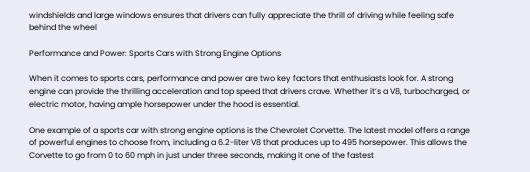windshields and large windows ensures that drivers can fully appreciate the thrill of driving while feeling safe behind the wheel

Performance and Power: Sports Cars with Strong Engine Options

When it comes to sports cars, performance and power are two key factors that enthusiasts look for. A strong engine can provide the thrilling acceleration and top speed that drivers crave. Whether it’s a V8, turbocharged, or electric motor, having ample horsepower under the hood is essential.

One example of a sports car with strong engine options is the Chevrolet Corvette. The latest model offers a range of powerful engines to choose from, including a 6.2-liter V8 that produces up to 495 horsepower. This allows the Corvette to go from 0 to 60 mph in just under three seconds, making it one of the fastest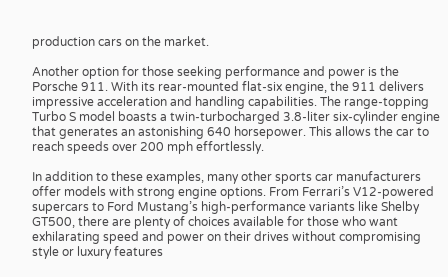production cars on the market.

Another option for those seeking performance and power is the Porsche 911. With its rear-mounted flat-six engine, the 911 delivers impressive acceleration and handling capabilities. The range-topping Turbo S model boasts a twin-turbocharged 3.8-liter six-cylinder engine that generates an astonishing 640 horsepower. This allows the car to reach speeds over 200 mph effortlessly.

In addition to these examples, many other sports car manufacturers offer models with strong engine options. From Ferrari’s V12-powered supercars to Ford Mustang’s high-performance variants like Shelby GT500, there are plenty of choices available for those who want exhilarating speed and power on their drives without compromising style or luxury features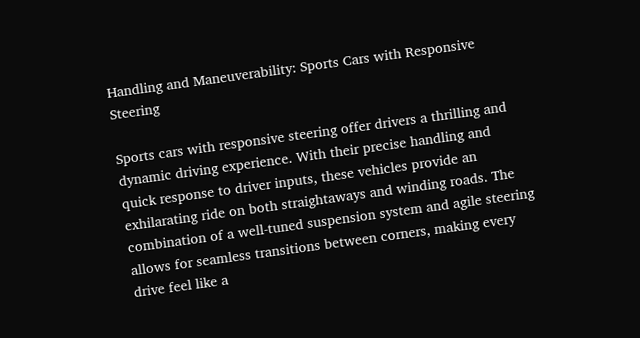Handling and Maneuverability: Sports Cars with Responsive Steering

Sports cars with responsive steering offer drivers a thrilling and dynamic driving experience. With their precise handling and quick response to driver inputs, these vehicles provide an exhilarating ride on both straightaways and winding roads. The combination of a well-tuned suspension system and agile steering allows for seamless transitions between corners, making every drive feel like a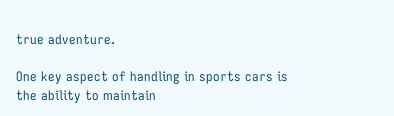true adventure.

One key aspect of handling in sports cars is the ability to maintain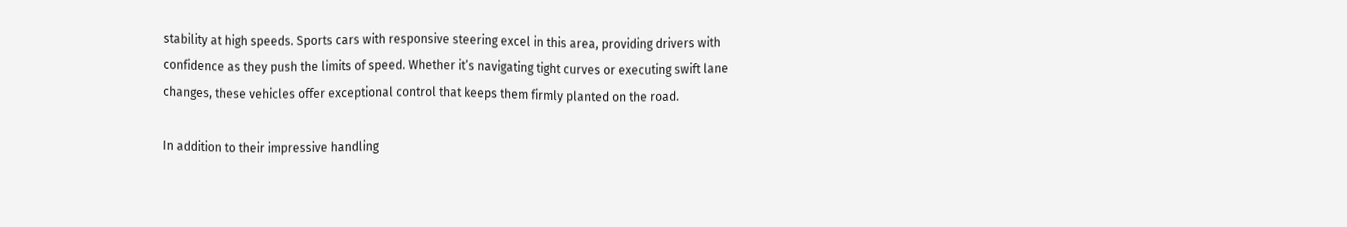stability at high speeds. Sports cars with responsive steering excel in this area, providing drivers with confidence as they push the limits of speed. Whether it’s navigating tight curves or executing swift lane changes, these vehicles offer exceptional control that keeps them firmly planted on the road.

In addition to their impressive handling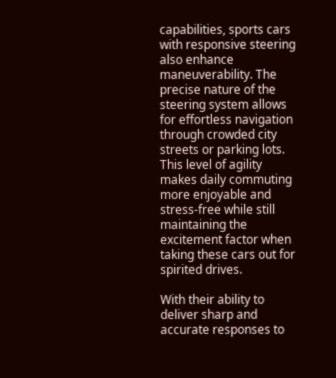capabilities, sports cars with responsive steering also enhance maneuverability. The precise nature of the steering system allows for effortless navigation through crowded city streets or parking lots. This level of agility makes daily commuting more enjoyable and stress-free while still maintaining the excitement factor when taking these cars out for spirited drives.

With their ability to deliver sharp and accurate responses to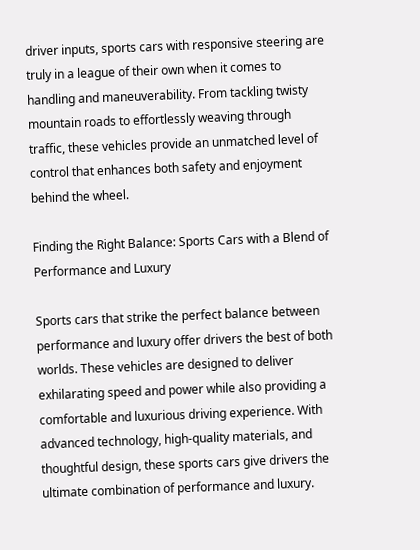driver inputs, sports cars with responsive steering are truly in a league of their own when it comes to handling and maneuverability. From tackling twisty mountain roads to effortlessly weaving through traffic, these vehicles provide an unmatched level of control that enhances both safety and enjoyment behind the wheel.

Finding the Right Balance: Sports Cars with a Blend of Performance and Luxury

Sports cars that strike the perfect balance between performance and luxury offer drivers the best of both worlds. These vehicles are designed to deliver exhilarating speed and power while also providing a comfortable and luxurious driving experience. With advanced technology, high-quality materials, and thoughtful design, these sports cars give drivers the ultimate combination of performance and luxury.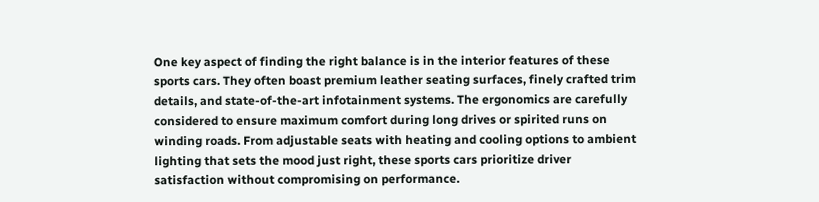One key aspect of finding the right balance is in the interior features of these sports cars. They often boast premium leather seating surfaces, finely crafted trim details, and state-of-the-art infotainment systems. The ergonomics are carefully considered to ensure maximum comfort during long drives or spirited runs on winding roads. From adjustable seats with heating and cooling options to ambient lighting that sets the mood just right, these sports cars prioritize driver satisfaction without compromising on performance.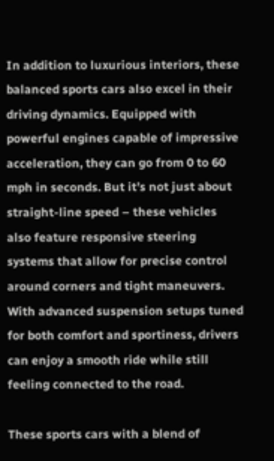In addition to luxurious interiors, these balanced sports cars also excel in their driving dynamics. Equipped with powerful engines capable of impressive acceleration, they can go from 0 to 60 mph in seconds. But it’s not just about straight-line speed – these vehicles also feature responsive steering systems that allow for precise control around corners and tight maneuvers. With advanced suspension setups tuned for both comfort and sportiness, drivers can enjoy a smooth ride while still feeling connected to the road.

These sports cars with a blend of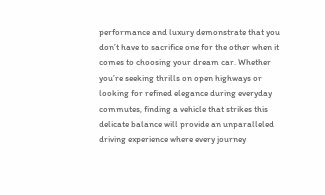performance and luxury demonstrate that you don’t have to sacrifice one for the other when it comes to choosing your dream car. Whether you’re seeking thrills on open highways or looking for refined elegance during everyday commutes, finding a vehicle that strikes this delicate balance will provide an unparalleled driving experience where every journey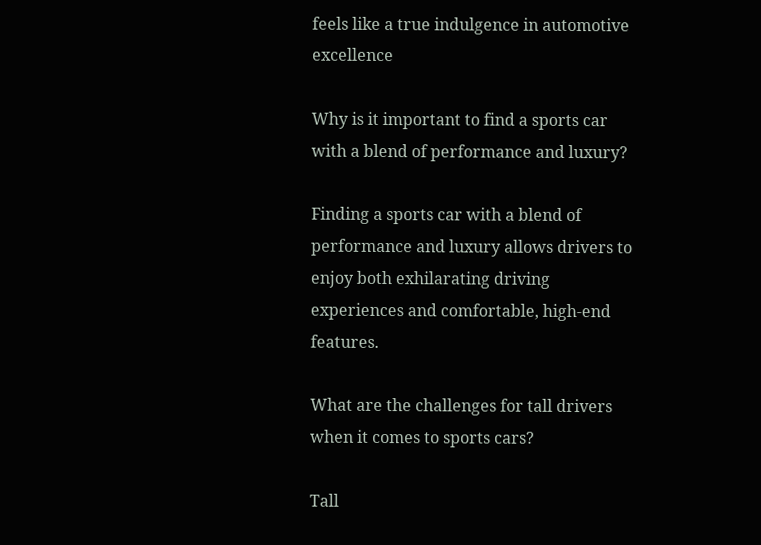feels like a true indulgence in automotive excellence

Why is it important to find a sports car with a blend of performance and luxury?

Finding a sports car with a blend of performance and luxury allows drivers to enjoy both exhilarating driving experiences and comfortable, high-end features.

What are the challenges for tall drivers when it comes to sports cars?

Tall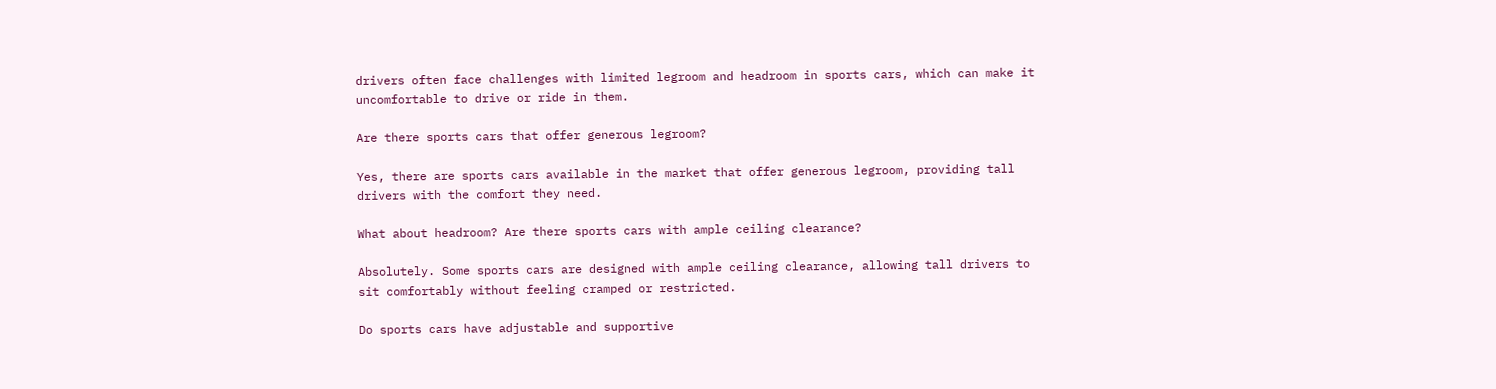drivers often face challenges with limited legroom and headroom in sports cars, which can make it uncomfortable to drive or ride in them.

Are there sports cars that offer generous legroom?

Yes, there are sports cars available in the market that offer generous legroom, providing tall drivers with the comfort they need.

What about headroom? Are there sports cars with ample ceiling clearance?

Absolutely. Some sports cars are designed with ample ceiling clearance, allowing tall drivers to sit comfortably without feeling cramped or restricted.

Do sports cars have adjustable and supportive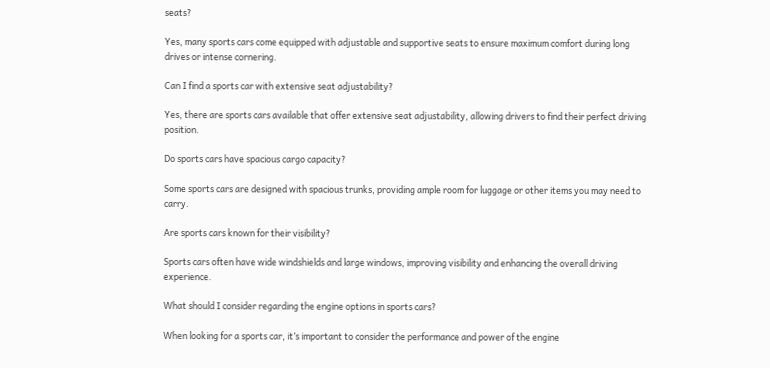seats?

Yes, many sports cars come equipped with adjustable and supportive seats to ensure maximum comfort during long drives or intense cornering.

Can I find a sports car with extensive seat adjustability?

Yes, there are sports cars available that offer extensive seat adjustability, allowing drivers to find their perfect driving position.

Do sports cars have spacious cargo capacity?

Some sports cars are designed with spacious trunks, providing ample room for luggage or other items you may need to carry.

Are sports cars known for their visibility?

Sports cars often have wide windshields and large windows, improving visibility and enhancing the overall driving experience.

What should I consider regarding the engine options in sports cars?

When looking for a sports car, it’s important to consider the performance and power of the engine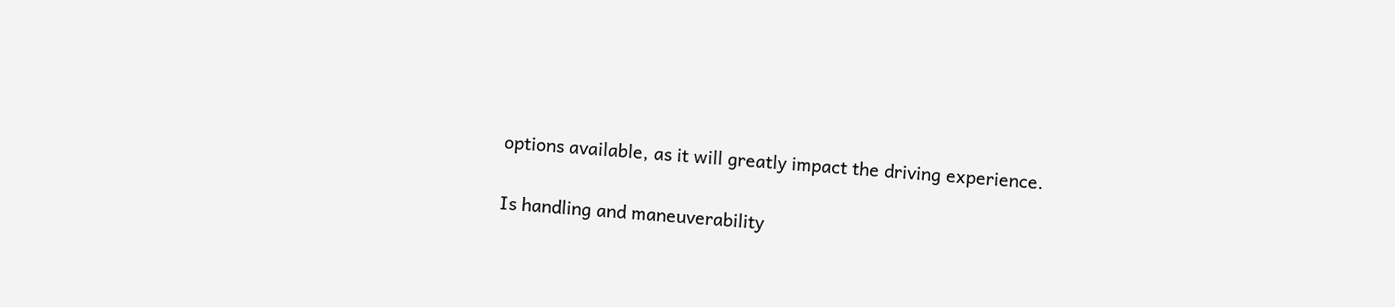options available, as it will greatly impact the driving experience.

Is handling and maneuverability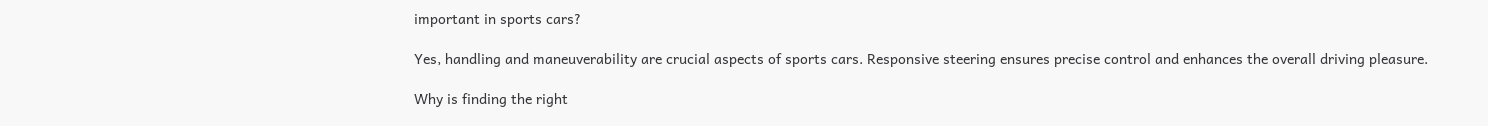important in sports cars?

Yes, handling and maneuverability are crucial aspects of sports cars. Responsive steering ensures precise control and enhances the overall driving pleasure.

Why is finding the right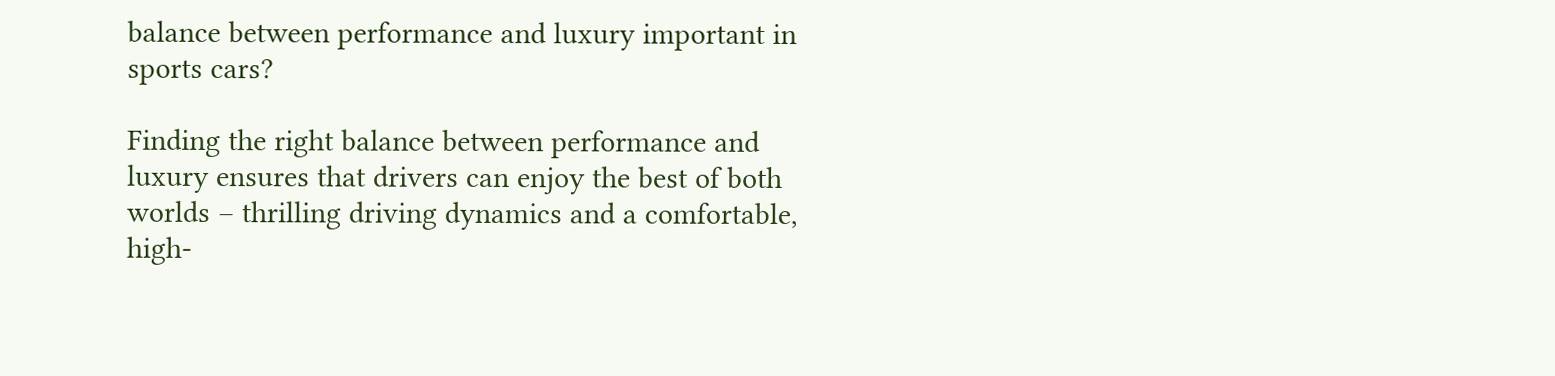balance between performance and luxury important in sports cars?

Finding the right balance between performance and luxury ensures that drivers can enjoy the best of both worlds – thrilling driving dynamics and a comfortable, high-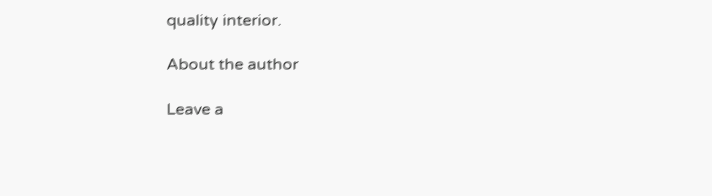quality interior.

About the author

Leave a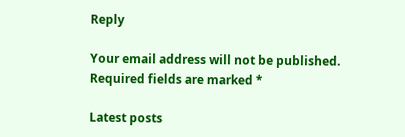Reply

Your email address will not be published. Required fields are marked *

Latest posts